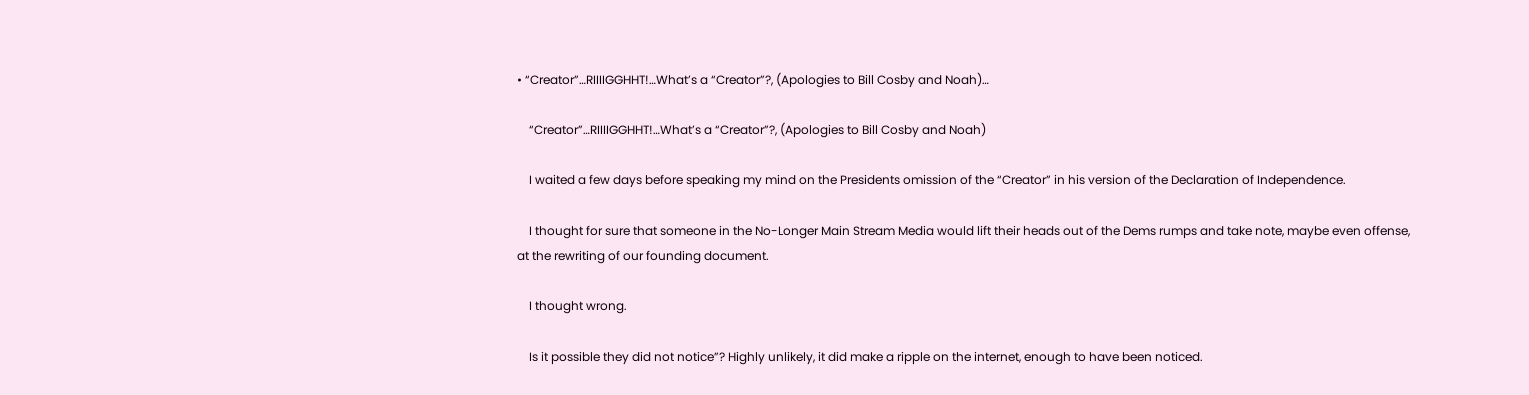• “Creator”…RIIIIGGHHT!…What’s a “Creator”?, (Apologies to Bill Cosby and Noah)…

    “Creator”…RIIIIGGHHT!…What’s a “Creator”?, (Apologies to Bill Cosby and Noah)

    I waited a few days before speaking my mind on the Presidents omission of the “Creator” in his version of the Declaration of Independence.

    I thought for sure that someone in the No-Longer Main Stream Media would lift their heads out of the Dems rumps and take note, maybe even offense, at the rewriting of our founding document.

    I thought wrong.

    Is it possible they did not notice”? Highly unlikely, it did make a ripple on the internet, enough to have been noticed.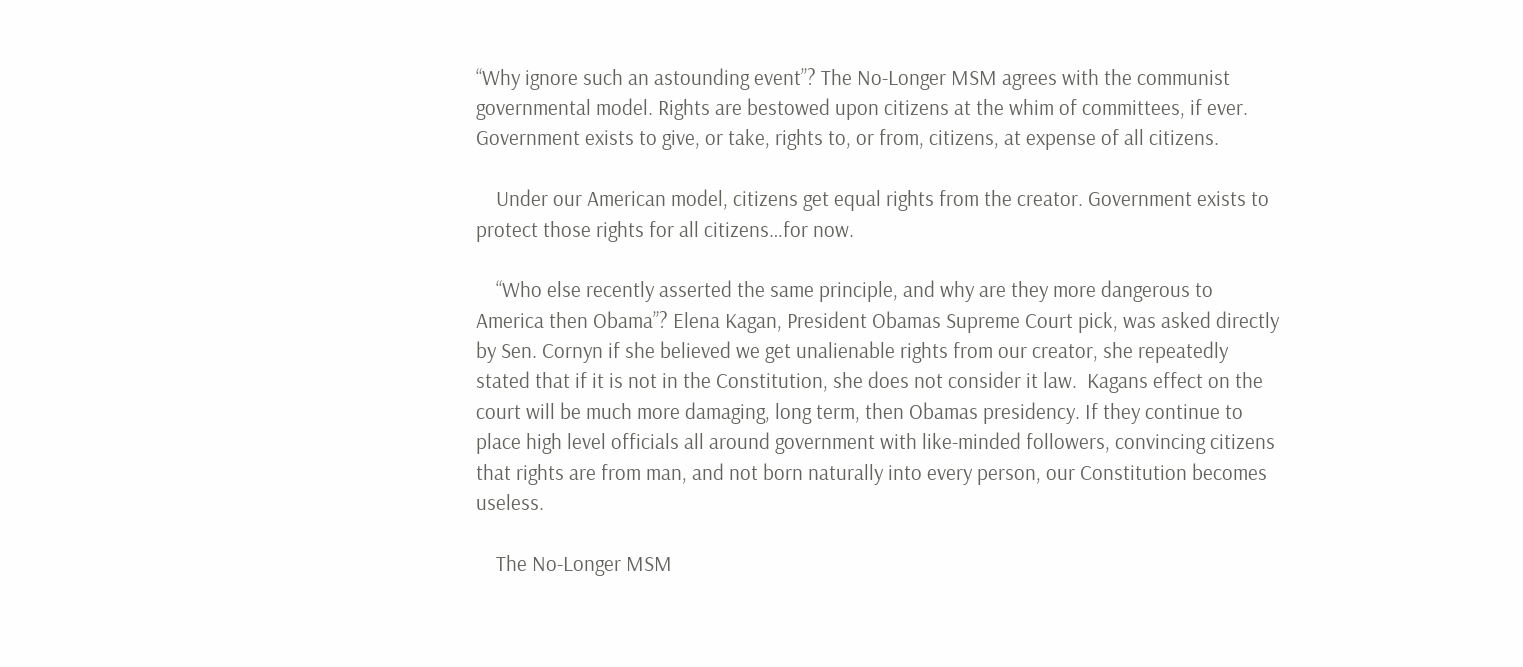“Why ignore such an astounding event”? The No-Longer MSM agrees with the communist governmental model. Rights are bestowed upon citizens at the whim of committees, if ever. Government exists to give, or take, rights to, or from, citizens, at expense of all citizens.

    Under our American model, citizens get equal rights from the creator. Government exists to protect those rights for all citizens…for now.

    “Who else recently asserted the same principle, and why are they more dangerous to America then Obama”? Elena Kagan, President Obamas Supreme Court pick, was asked directly by Sen. Cornyn if she believed we get unalienable rights from our creator, she repeatedly stated that if it is not in the Constitution, she does not consider it law.  Kagans effect on the court will be much more damaging, long term, then Obamas presidency. If they continue to place high level officials all around government with like-minded followers, convincing citizens that rights are from man, and not born naturally into every person, our Constitution becomes useless.

    The No-Longer MSM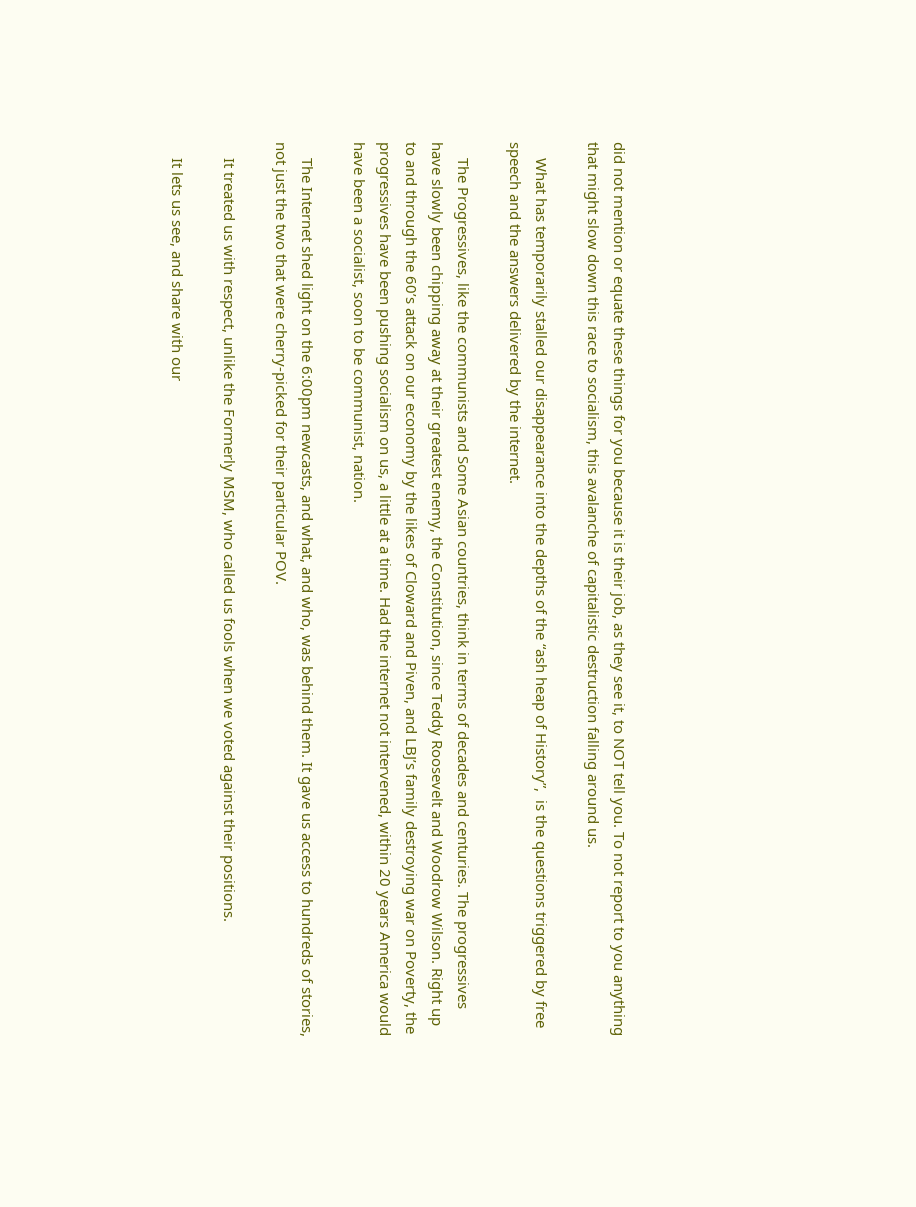did not mention or equate these things for you because it is their job, as they see it, to NOT tell you. To not report to you anything that might slow down this race to socialism, this avalanche of capitalistic destruction falling around us.

    What has temporarily stalled our disappearance into the depths of the “ash heap of History”,  is the questions triggered by free speech and the answers delivered by the internet.

    The Progressives, like the communists and Some Asian countries, think in terms of decades and centuries. The progressives have slowly been chipping away at their greatest enemy, the Constitution, since Teddy Roosevelt and Woodrow Wilson. Right up to and through the 60’s attack on our economy by the likes of Cloward and Piven, and LBJ’s family destroying war on Poverty, the progressives have been pushing socialism on us, a little at a time. Had the internet not intervened, within 20 years America would have been a socialist, soon to be communist, nation.

    The Internet shed light on the 6:00pm newcasts, and what, and who, was behind them. It gave us access to hundreds of stories, not just the two that were cherry-picked for their particular POV.

    It treated us with respect, unlike the Formerly MSM, who called us fools when we voted against their positions.

    It lets us see, and share with our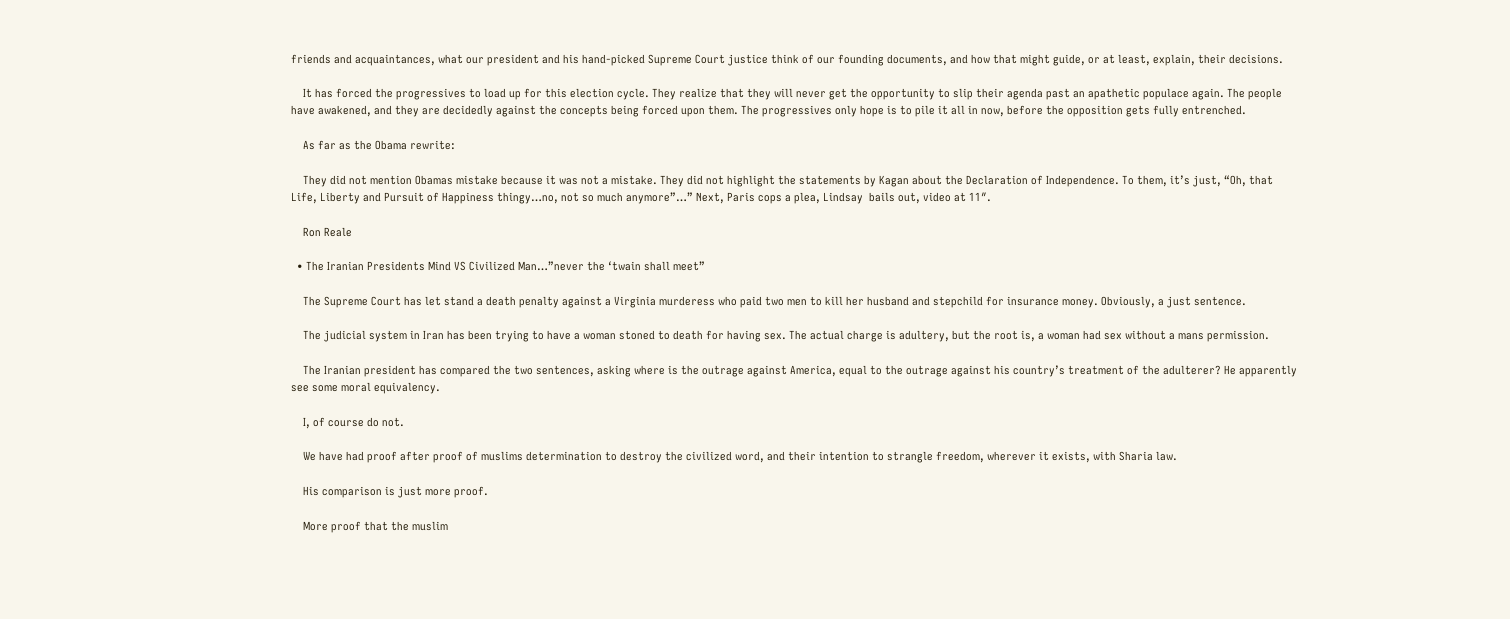friends and acquaintances, what our president and his hand-picked Supreme Court justice think of our founding documents, and how that might guide, or at least, explain, their decisions.

    It has forced the progressives to load up for this election cycle. They realize that they will never get the opportunity to slip their agenda past an apathetic populace again. The people have awakened, and they are decidedly against the concepts being forced upon them. The progressives only hope is to pile it all in now, before the opposition gets fully entrenched.

    As far as the Obama rewrite:

    They did not mention Obamas mistake because it was not a mistake. They did not highlight the statements by Kagan about the Declaration of Independence. To them, it’s just, “Oh, that Life, Liberty and Pursuit of Happiness thingy…no, not so much anymore”…” Next, Paris cops a plea, Lindsay  bails out, video at 11″.

    Ron Reale

  • The Iranian Presidents Mind VS Civilized Man…”never the ‘twain shall meet”

    The Supreme Court has let stand a death penalty against a Virginia murderess who paid two men to kill her husband and stepchild for insurance money. Obviously, a just sentence.

    The judicial system in Iran has been trying to have a woman stoned to death for having sex. The actual charge is adultery, but the root is, a woman had sex without a mans permission.

    The Iranian president has compared the two sentences, asking where is the outrage against America, equal to the outrage against his country’s treatment of the adulterer? He apparently see some moral equivalency.

    I, of course do not.

    We have had proof after proof of muslims determination to destroy the civilized word, and their intention to strangle freedom, wherever it exists, with Sharia law.

    His comparison is just more proof.

    More proof that the muslim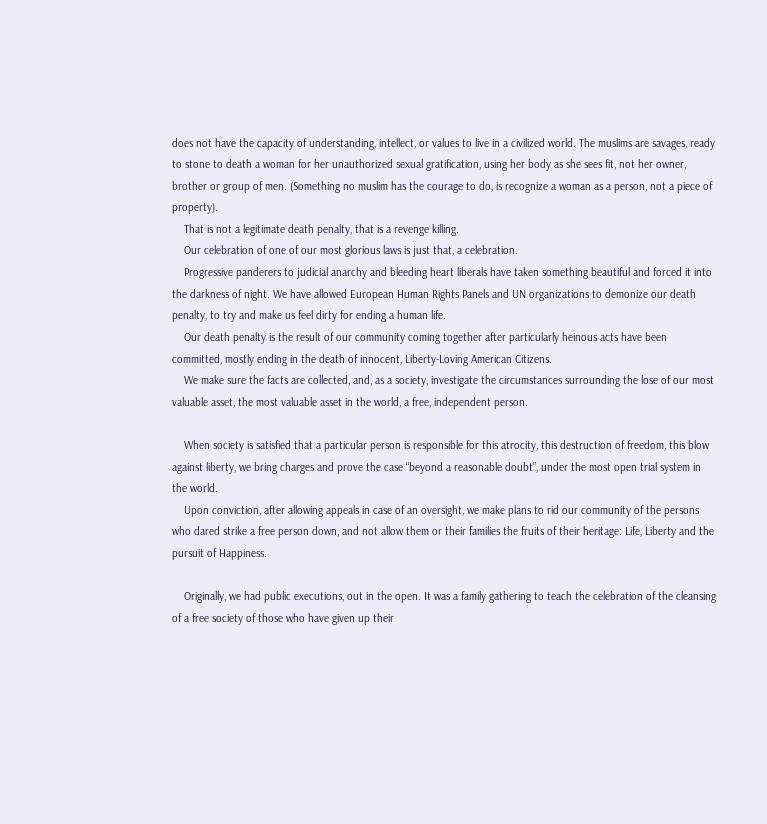does not have the capacity of understanding, intellect, or values to live in a civilized world. The muslims are savages, ready to stone to death a woman for her unauthorized sexual gratification, using her body as she sees fit, not her owner, brother or group of men. (Something no muslim has the courage to do, is recognize a woman as a person, not a piece of property).
    That is not a legitimate death penalty, that is a revenge killing.
    Our celebration of one of our most glorious laws is just that, a celebration.
    Progressive panderers to judicial anarchy and bleeding heart liberals have taken something beautiful and forced it into the darkness of night. We have allowed European Human Rights Panels and UN organizations to demonize our death penalty, to try and make us feel dirty for ending a human life.
    Our death penalty is the result of our community coming together after particularly heinous acts have been committed, mostly ending in the death of innocent, Liberty-Loving American Citizens.
    We make sure the facts are collected, and, as a society, investigate the circumstances surrounding the lose of our most valuable asset, the most valuable asset in the world, a free, independent person.

    When society is satisfied that a particular person is responsible for this atrocity, this destruction of freedom, this blow against liberty, we bring charges and prove the case “beyond a reasonable doubt”, under the most open trial system in the world.
    Upon conviction, after allowing appeals in case of an oversight, we make plans to rid our community of the persons who dared strike a free person down, and not allow them or their families the fruits of their heritage: Life, Liberty and the pursuit of Happiness.

    Originally, we had public executions, out in the open. It was a family gathering to teach the celebration of the cleansing of a free society of those who have given up their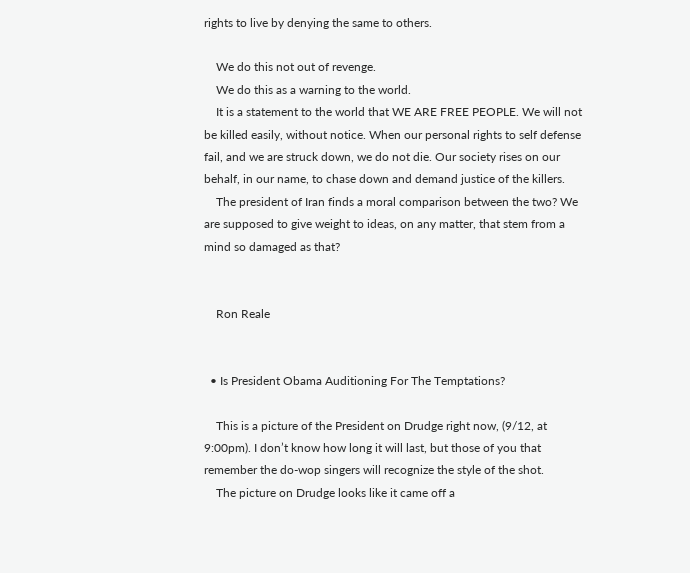rights to live by denying the same to others.

    We do this not out of revenge.
    We do this as a warning to the world.
    It is a statement to the world that WE ARE FREE PEOPLE. We will not be killed easily, without notice. When our personal rights to self defense fail, and we are struck down, we do not die. Our society rises on our behalf, in our name, to chase down and demand justice of the killers.
    The president of Iran finds a moral comparison between the two? We are supposed to give weight to ideas, on any matter, that stem from a mind so damaged as that?


    Ron Reale


  • Is President Obama Auditioning For The Temptations?

    This is a picture of the President on Drudge right now, (9/12, at 9:00pm). I don’t know how long it will last, but those of you that remember the do-wop singers will recognize the style of the shot.
    The picture on Drudge looks like it came off a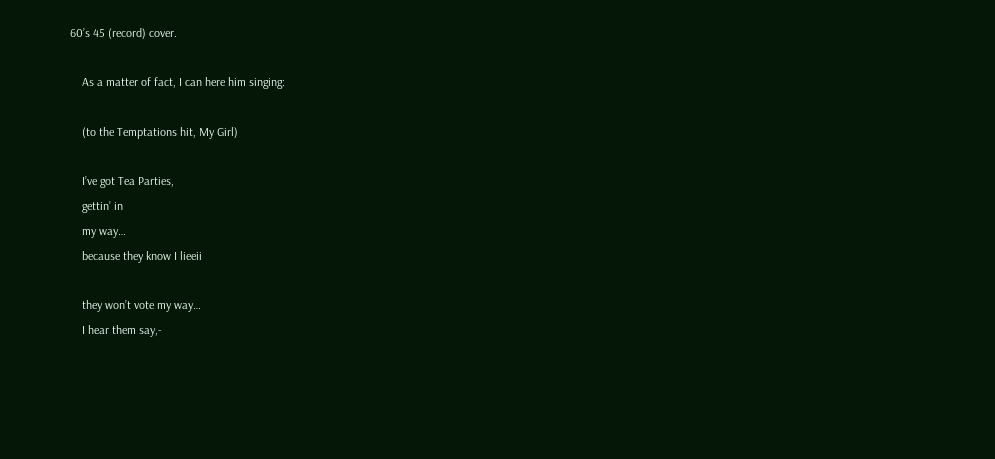60’s 45 (record) cover.

    As a matter of fact, I can here him singing:

    (to the Temptations hit, My Girl)

    I’ve got Tea Parties,
    gettin’ in
    my way…
    because they know I lieeii

    they won’t vote my way…
    I hear them say,-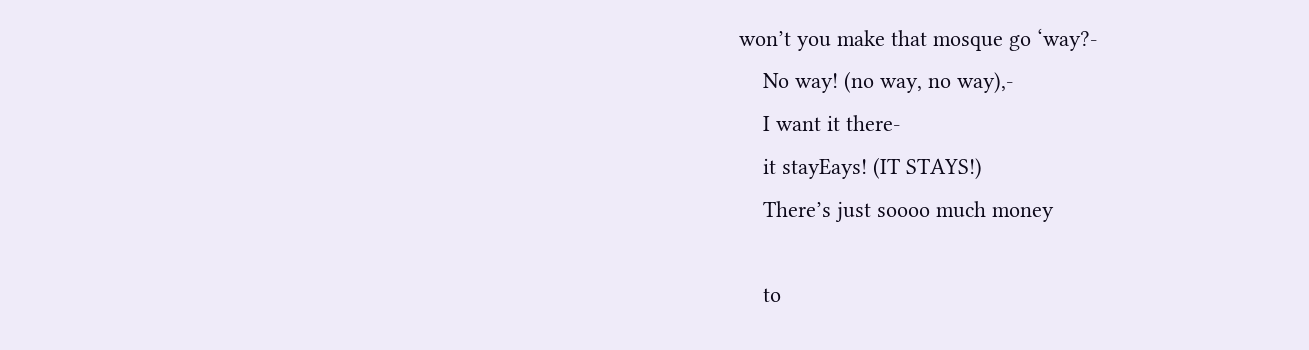won’t you make that mosque go ‘way?-
    No way! (no way, no way),-
    I want it there-
    it stayEays! (IT STAYS!)
    There’s just soooo much money

    to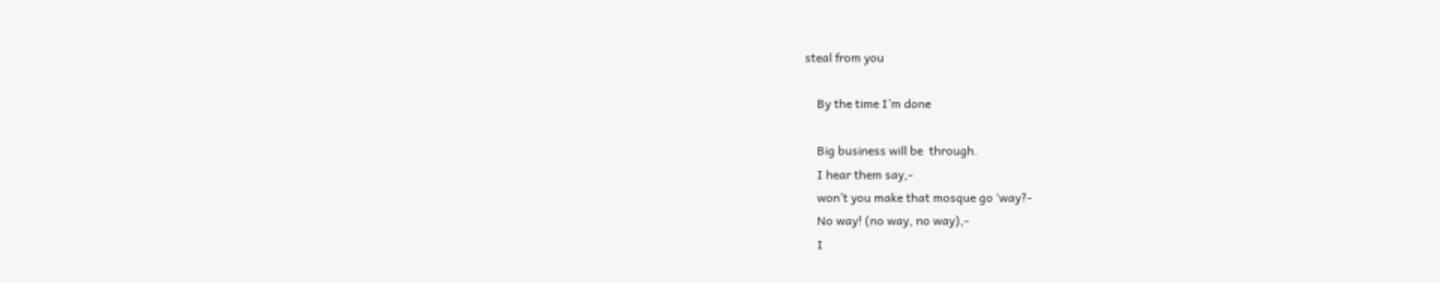steal from you

    By the time I’m done

    Big business will be  through.
    I hear them say,-
    won’t you make that mosque go ‘way?-
    No way! (no way, no way),-
    I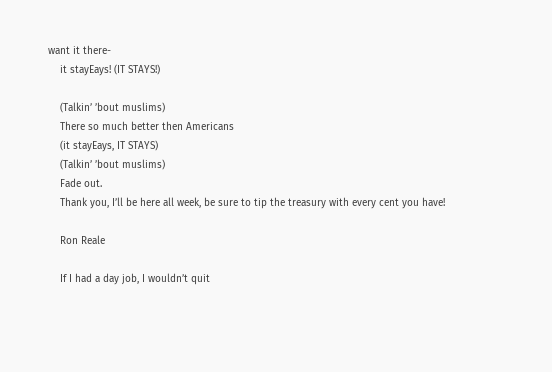want it there-
    it stayEays! (IT STAYS!)

    (Talkin’ ’bout muslims)
    There so much better then Americans
    (it stayEays, IT STAYS)
    (Talkin’ ’bout muslims)
    Fade out.
    Thank you, I’ll be here all week, be sure to tip the treasury with every cent you have!

    Ron Reale

    If I had a day job, I wouldn’t quit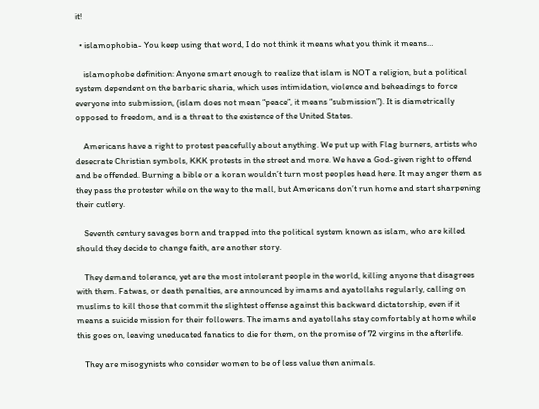it!

  • islamophobia- You keep using that word, I do not think it means what you think it means…

    islamophobe definition: Anyone smart enough to realize that islam is NOT a religion, but a political system dependent on the barbaric sharia, which uses intimidation, violence and beheadings to force everyone into submission, (islam does not mean “peace”, it means “submission”). It is diametrically opposed to freedom, and is a threat to the existence of the United States.

    Americans have a right to protest peacefully about anything. We put up with Flag burners, artists who desecrate Christian symbols, KKK protests in the street and more. We have a God-given right to offend and be offended. Burning a bible or a koran wouldn’t turn most peoples head here. It may anger them as they pass the protester while on the way to the mall, but Americans don’t run home and start sharpening their cutlery.

    Seventh century savages born and trapped into the political system known as islam, who are killed should they decide to change faith, are another story.

    They demand tolerance, yet are the most intolerant people in the world, killing anyone that disagrees with them. Fatwas, or death penalties, are announced by imams and ayatollahs regularly, calling on muslims to kill those that commit the slightest offense against this backward dictatorship, even if it means a suicide mission for their followers. The imams and ayatollahs stay comfortably at home while this goes on, leaving uneducated fanatics to die for them, on the promise of 72 virgins in the afterlife.

    They are misogynists who consider women to be of less value then animals.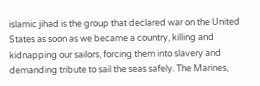islamic jihad is the group that declared war on the United States as soon as we became a country, killing and kidnapping our sailors, forcing them into slavery and demanding tribute to sail the seas safely. The Marines,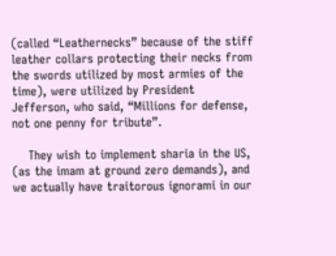(called “Leathernecks” because of the stiff leather collars protecting their necks from the swords utilized by most armies of the time), were utilized by President Jefferson, who said, “Millions for defense, not one penny for tribute”.

    They wish to implement sharia in the US, (as the imam at ground zero demands), and we actually have traitorous ignorami in our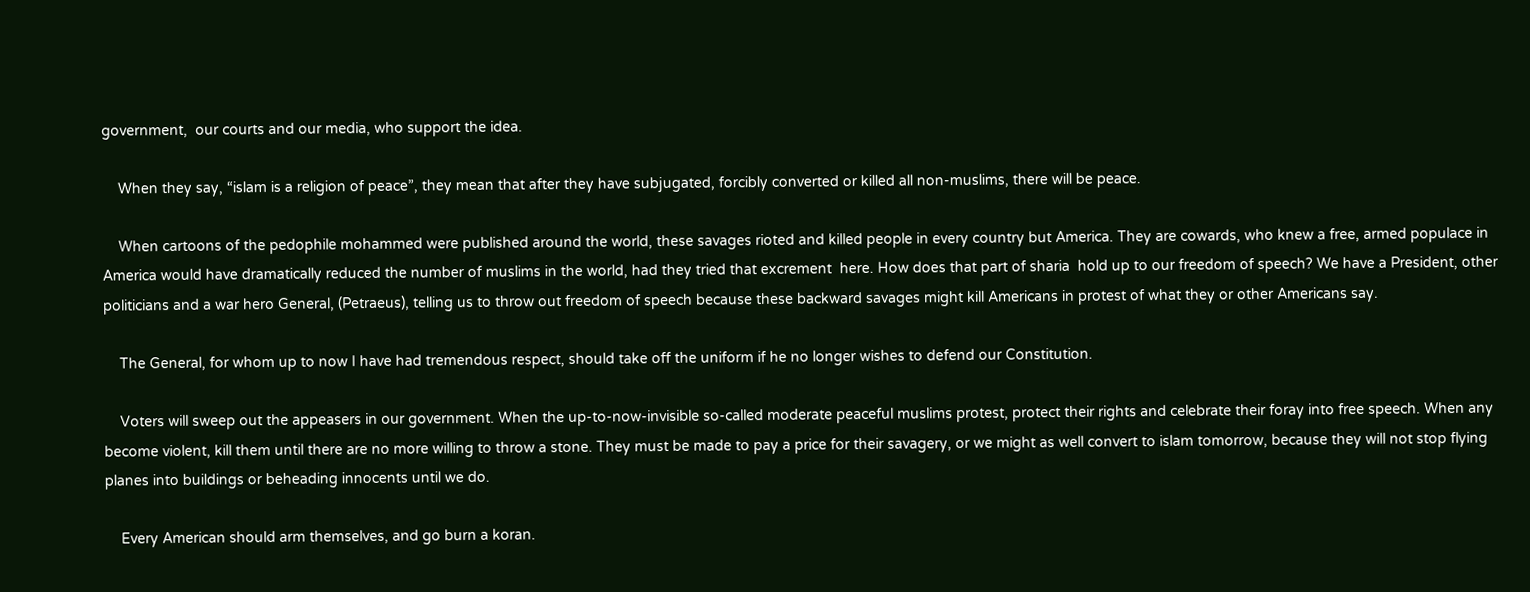government,  our courts and our media, who support the idea.

    When they say, “islam is a religion of peace”, they mean that after they have subjugated, forcibly converted or killed all non-muslims, there will be peace.

    When cartoons of the pedophile mohammed were published around the world, these savages rioted and killed people in every country but America. They are cowards, who knew a free, armed populace in America would have dramatically reduced the number of muslims in the world, had they tried that excrement  here. How does that part of sharia  hold up to our freedom of speech? We have a President, other politicians and a war hero General, (Petraeus), telling us to throw out freedom of speech because these backward savages might kill Americans in protest of what they or other Americans say.

    The General, for whom up to now I have had tremendous respect, should take off the uniform if he no longer wishes to defend our Constitution.

    Voters will sweep out the appeasers in our government. When the up-to-now-invisible so-called moderate peaceful muslims protest, protect their rights and celebrate their foray into free speech. When any become violent, kill them until there are no more willing to throw a stone. They must be made to pay a price for their savagery, or we might as well convert to islam tomorrow, because they will not stop flying planes into buildings or beheading innocents until we do.

    Every American should arm themselves, and go burn a koran.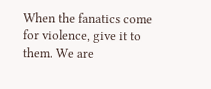When the fanatics come for violence, give it to them. We are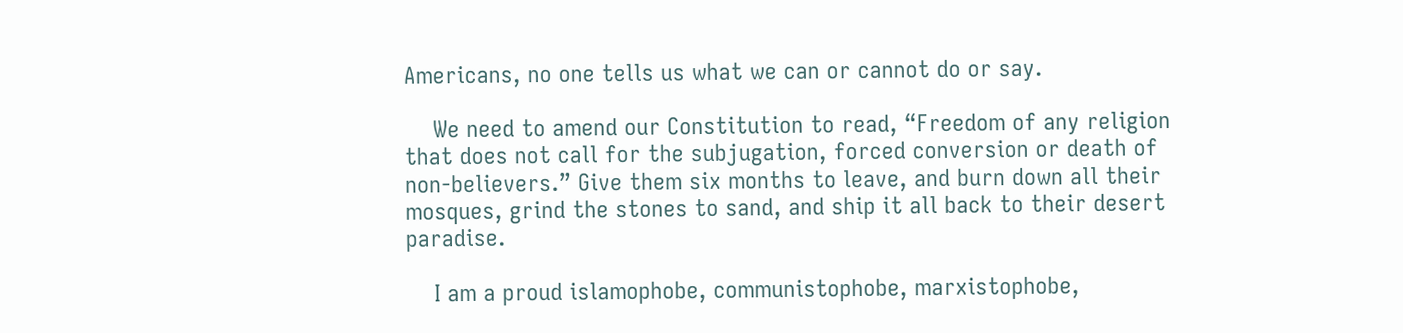Americans, no one tells us what we can or cannot do or say.

    We need to amend our Constitution to read, “Freedom of any religion that does not call for the subjugation, forced conversion or death of non-believers.” Give them six months to leave, and burn down all their mosques, grind the stones to sand, and ship it all back to their desert paradise.

    I am a proud islamophobe, communistophobe, marxistophobe,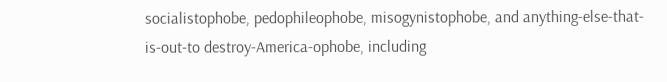socialistophobe, pedophileophobe, misogynistophobe, and anything-else-that-is-out-to destroy-America-ophobe, including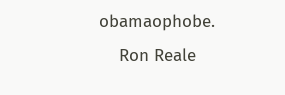obamaophobe.
    Ron Reale